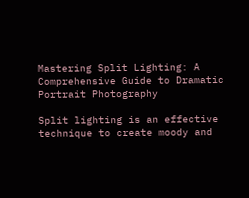Mastering Split Lighting: A Comprehensive Guide to Dramatic Portrait Photography

Split lighting is an effective technique to create moody and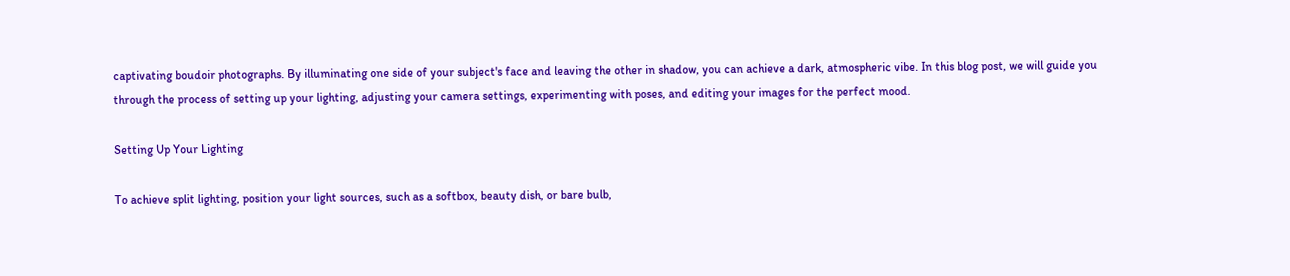captivating boudoir photographs. By illuminating one side of your subject's face and leaving the other in shadow, you can achieve a dark, atmospheric vibe. In this blog post, we will guide you through the process of setting up your lighting, adjusting your camera settings, experimenting with poses, and editing your images for the perfect mood.

Setting Up Your Lighting

To achieve split lighting, position your light sources, such as a softbox, beauty dish, or bare bulb,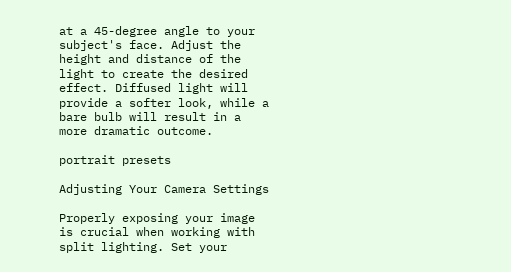at a 45-degree angle to your subject's face. Adjust the height and distance of the light to create the desired effect. Diffused light will provide a softer look, while a bare bulb will result in a more dramatic outcome.

portrait presets

Adjusting Your Camera Settings

Properly exposing your image is crucial when working with split lighting. Set your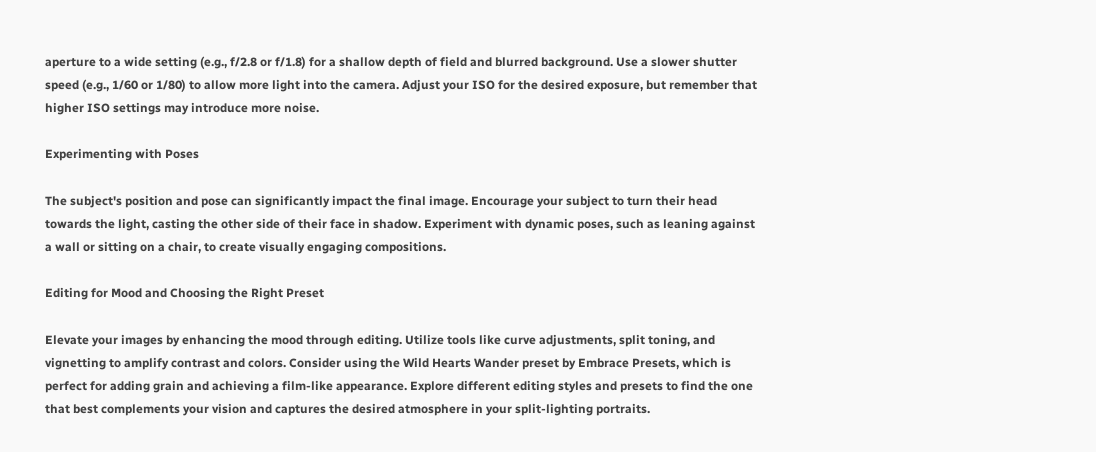aperture to a wide setting (e.g., f/2.8 or f/1.8) for a shallow depth of field and blurred background. Use a slower shutter speed (e.g., 1/60 or 1/80) to allow more light into the camera. Adjust your ISO for the desired exposure, but remember that higher ISO settings may introduce more noise.

Experimenting with Poses

The subject's position and pose can significantly impact the final image. Encourage your subject to turn their head towards the light, casting the other side of their face in shadow. Experiment with dynamic poses, such as leaning against a wall or sitting on a chair, to create visually engaging compositions.

Editing for Mood and Choosing the Right Preset

Elevate your images by enhancing the mood through editing. Utilize tools like curve adjustments, split toning, and vignetting to amplify contrast and colors. Consider using the Wild Hearts Wander preset by Embrace Presets, which is perfect for adding grain and achieving a film-like appearance. Explore different editing styles and presets to find the one that best complements your vision and captures the desired atmosphere in your split-lighting portraits.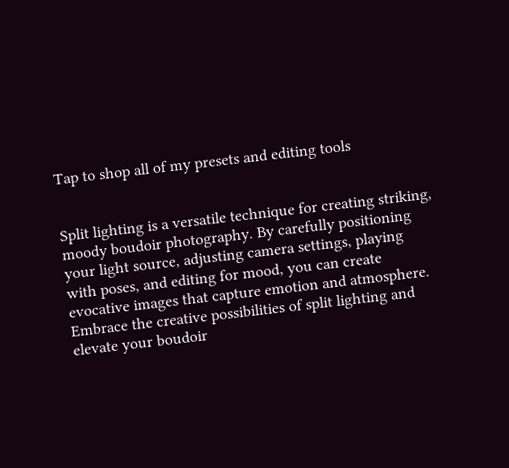Tap to shop all of my presets and editing tools


Split lighting is a versatile technique for creating striking, moody boudoir photography. By carefully positioning your light source, adjusting camera settings, playing with poses, and editing for mood, you can create evocative images that capture emotion and atmosphere. Embrace the creative possibilities of split lighting and elevate your boudoir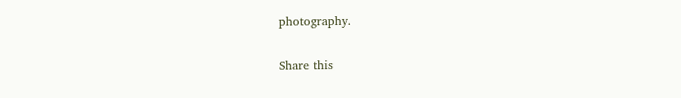photography.

Share this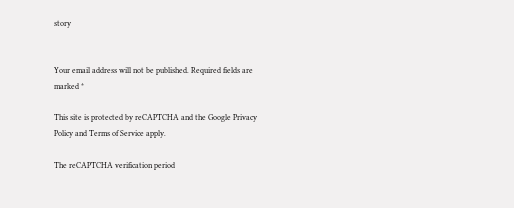story


Your email address will not be published. Required fields are marked *

This site is protected by reCAPTCHA and the Google Privacy Policy and Terms of Service apply.

The reCAPTCHA verification period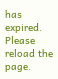has expired. Please reload the page.